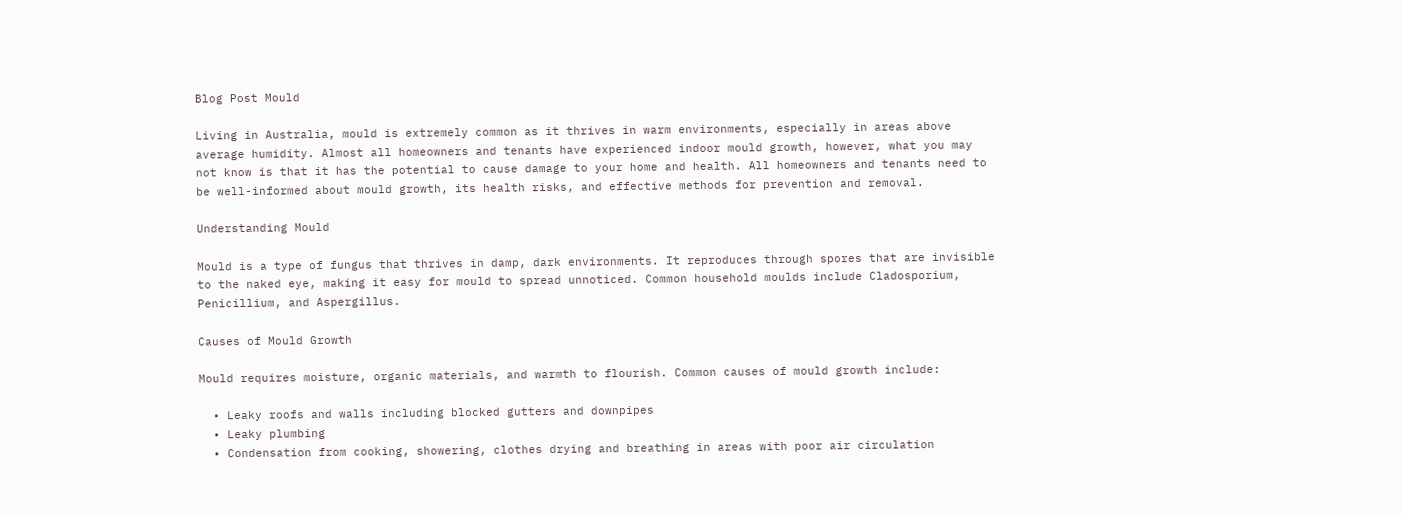Blog Post Mould

Living in Australia, mould is extremely common as it thrives in warm environments, especially in areas above average humidity. Almost all homeowners and tenants have experienced indoor mould growth, however, what you may not know is that it has the potential to cause damage to your home and health. All homeowners and tenants need to be well-informed about mould growth, its health risks, and effective methods for prevention and removal.

Understanding Mould

Mould is a type of fungus that thrives in damp, dark environments. It reproduces through spores that are invisible to the naked eye, making it easy for mould to spread unnoticed. Common household moulds include Cladosporium, Penicillium, and Aspergillus.

Causes of Mould Growth

Mould requires moisture, organic materials, and warmth to flourish. Common causes of mould growth include:

  • Leaky roofs and walls including blocked gutters and downpipes
  • Leaky plumbing
  • Condensation from cooking, showering, clothes drying and breathing in areas with poor air circulation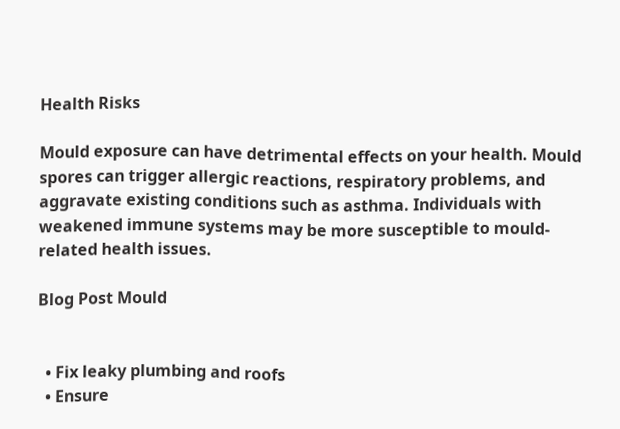Health Risks

Mould exposure can have detrimental effects on your health. Mould spores can trigger allergic reactions, respiratory problems, and aggravate existing conditions such as asthma. Individuals with weakened immune systems may be more susceptible to mould-related health issues.

Blog Post Mould


  • Fix leaky plumbing and roofs
  • Ensure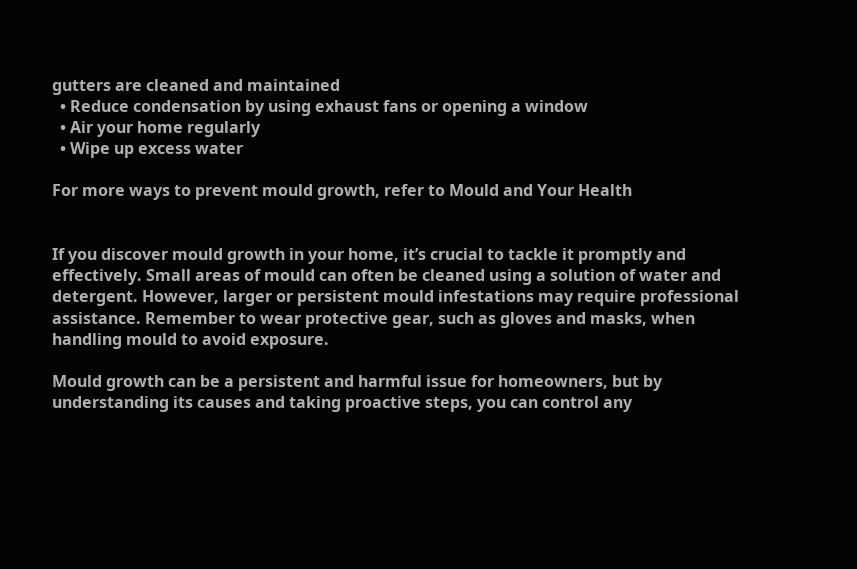gutters are cleaned and maintained
  • Reduce condensation by using exhaust fans or opening a window
  • Air your home regularly
  • Wipe up excess water

For more ways to prevent mould growth, refer to Mould and Your Health


If you discover mould growth in your home, it’s crucial to tackle it promptly and effectively. Small areas of mould can often be cleaned using a solution of water and detergent. However, larger or persistent mould infestations may require professional assistance. Remember to wear protective gear, such as gloves and masks, when handling mould to avoid exposure.

Mould growth can be a persistent and harmful issue for homeowners, but by understanding its causes and taking proactive steps, you can control any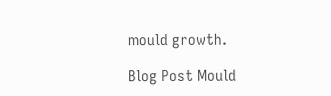mould growth.

Blog Post Mould